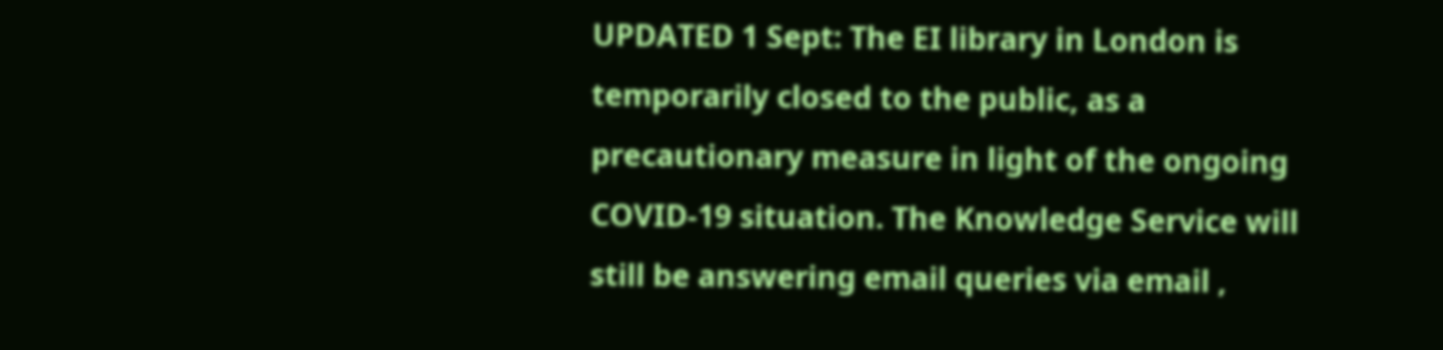UPDATED 1 Sept: The EI library in London is temporarily closed to the public, as a precautionary measure in light of the ongoing COVID-19 situation. The Knowledge Service will still be answering email queries via email ,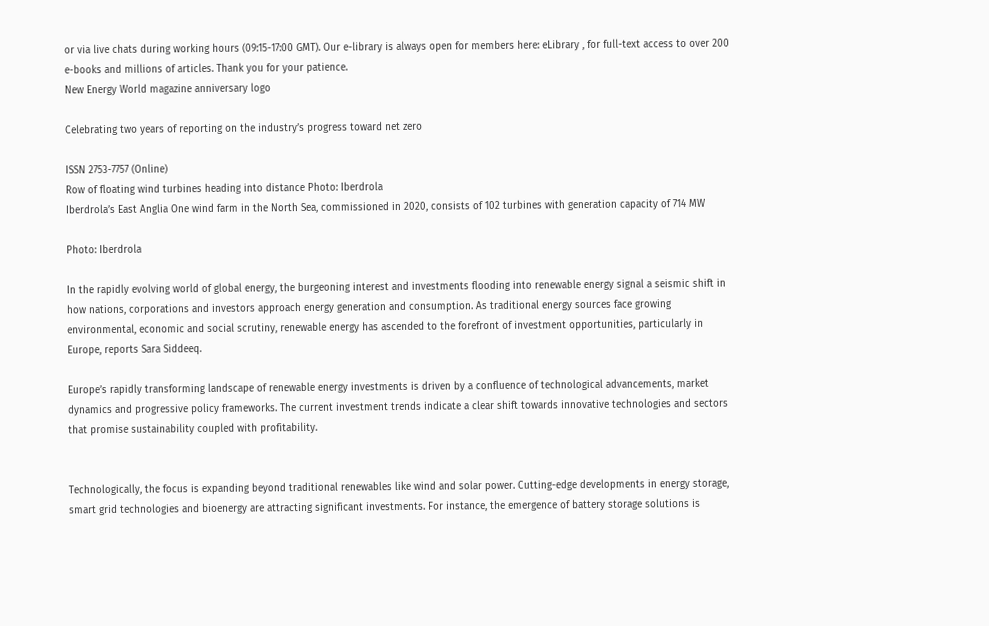or via live chats during working hours (09:15-17:00 GMT). Our e-library is always open for members here: eLibrary , for full-text access to over 200 e-books and millions of articles. Thank you for your patience.
New Energy World magazine anniversary logo

Celebrating two years of reporting on the industry’s progress toward net zero

ISSN 2753-7757 (Online)
Row of floating wind turbines heading into distance Photo: Iberdrola
Iberdrola’s East Anglia One wind farm in the North Sea, commissioned in 2020, consists of 102 turbines with generation capacity of 714 MW

Photo: Iberdrola

In the rapidly evolving world of global energy, the burgeoning interest and investments flooding into renewable energy signal a seismic shift in how nations, corporations and investors approach energy generation and consumption. As traditional energy sources face growing environmental, economic and social scrutiny, renewable energy has ascended to the forefront of investment opportunities, particularly in Europe, reports Sara Siddeeq.

Europe’s rapidly transforming landscape of renewable energy investments is driven by a confluence of technological advancements, market dynamics and progressive policy frameworks. The current investment trends indicate a clear shift towards innovative technologies and sectors that promise sustainability coupled with profitability.


Technologically, the focus is expanding beyond traditional renewables like wind and solar power. Cutting-edge developments in energy storage, smart grid technologies and bioenergy are attracting significant investments. For instance, the emergence of battery storage solutions is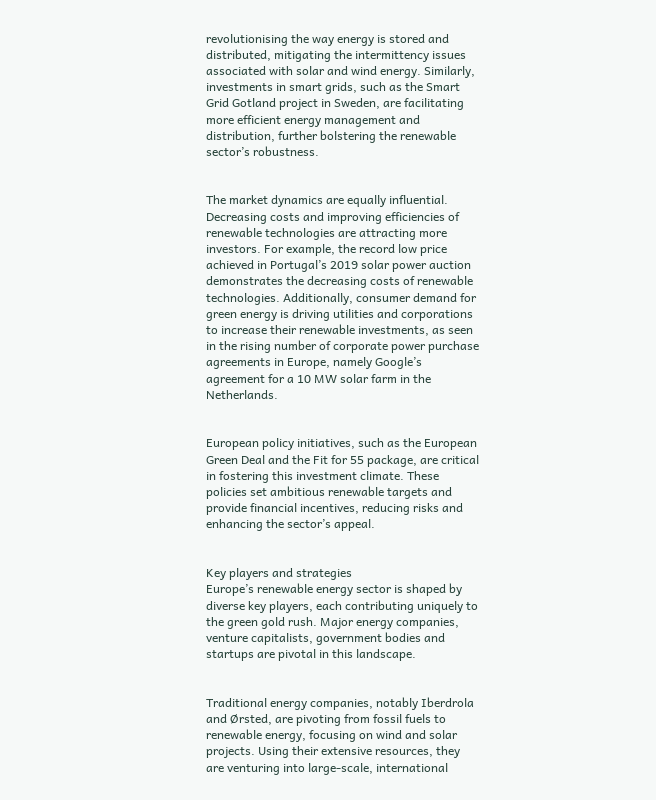revolutionising the way energy is stored and distributed, mitigating the intermittency issues associated with solar and wind energy. Similarly, investments in smart grids, such as the Smart Grid Gotland project in Sweden, are facilitating more efficient energy management and distribution, further bolstering the renewable sector’s robustness.


The market dynamics are equally influential. Decreasing costs and improving efficiencies of renewable technologies are attracting more investors. For example, the record low price achieved in Portugal’s 2019 solar power auction demonstrates the decreasing costs of renewable technologies. Additionally, consumer demand for green energy is driving utilities and corporations to increase their renewable investments, as seen in the rising number of corporate power purchase agreements in Europe, namely Google’s agreement for a 10 MW solar farm in the Netherlands.


European policy initiatives, such as the European Green Deal and the Fit for 55 package, are critical in fostering this investment climate. These policies set ambitious renewable targets and provide financial incentives, reducing risks and enhancing the sector’s appeal.


Key players and strategies
Europe’s renewable energy sector is shaped by diverse key players, each contributing uniquely to the green gold rush. Major energy companies, venture capitalists, government bodies and startups are pivotal in this landscape.


Traditional energy companies, notably Iberdrola and Ørsted, are pivoting from fossil fuels to renewable energy, focusing on wind and solar projects. Using their extensive resources, they are venturing into large-scale, international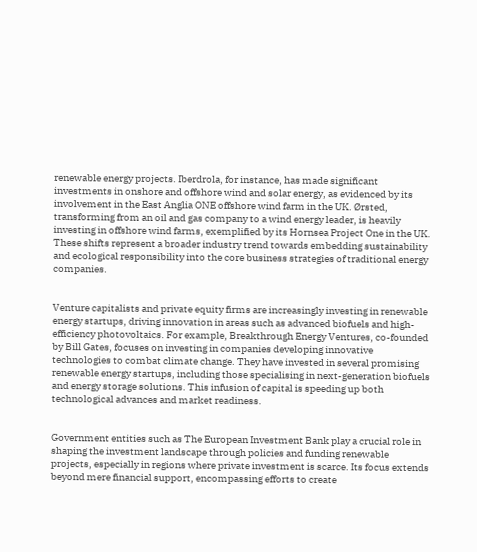renewable energy projects. Iberdrola, for instance, has made significant investments in onshore and offshore wind and solar energy, as evidenced by its involvement in the East Anglia ONE offshore wind farm in the UK. Ørsted, transforming from an oil and gas company to a wind energy leader, is heavily investing in offshore wind farms, exemplified by its Hornsea Project One in the UK. These shifts represent a broader industry trend towards embedding sustainability and ecological responsibility into the core business strategies of traditional energy companies.


Venture capitalists and private equity firms are increasingly investing in renewable energy startups, driving innovation in areas such as advanced biofuels and high-efficiency photovoltaics. For example, Breakthrough Energy Ventures, co-founded by Bill Gates, focuses on investing in companies developing innovative technologies to combat climate change. They have invested in several promising renewable energy startups, including those specialising in next-generation biofuels and energy storage solutions. This infusion of capital is speeding up both technological advances and market readiness.


Government entities such as The European Investment Bank play a crucial role in shaping the investment landscape through policies and funding renewable projects, especially in regions where private investment is scarce. Its focus extends beyond mere financial support, encompassing efforts to create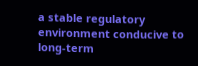a stable regulatory environment conducive to long-term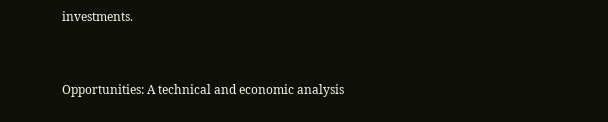investments.


Opportunities: A technical and economic analysis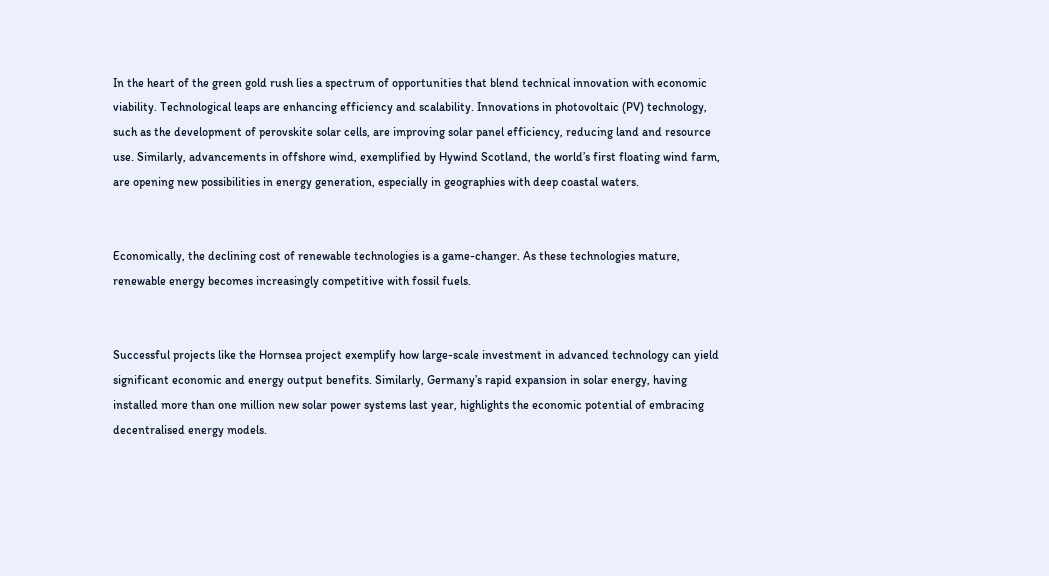In the heart of the green gold rush lies a spectrum of opportunities that blend technical innovation with economic viability. Technological leaps are enhancing efficiency and scalability. Innovations in photovoltaic (PV) technology, such as the development of perovskite solar cells, are improving solar panel efficiency, reducing land and resource use. Similarly, advancements in offshore wind, exemplified by Hywind Scotland, the world’s first floating wind farm, are opening new possibilities in energy generation, especially in geographies with deep coastal waters.


Economically, the declining cost of renewable technologies is a game-changer. As these technologies mature, renewable energy becomes increasingly competitive with fossil fuels.


Successful projects like the Hornsea project exemplify how large-scale investment in advanced technology can yield significant economic and energy output benefits. Similarly, Germany’s rapid expansion in solar energy, having installed more than one million new solar power systems last year, highlights the economic potential of embracing decentralised energy models.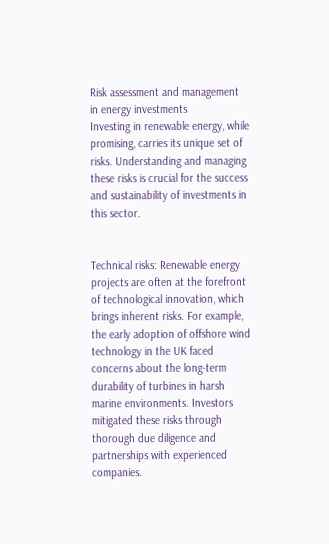Risk assessment and management in energy investments
Investing in renewable energy, while promising, carries its unique set of risks. Understanding and managing these risks is crucial for the success and sustainability of investments in this sector.


Technical risks: Renewable energy projects are often at the forefront of technological innovation, which brings inherent risks. For example, the early adoption of offshore wind technology in the UK faced concerns about the long-term durability of turbines in harsh marine environments. Investors mitigated these risks through thorough due diligence and partnerships with experienced companies.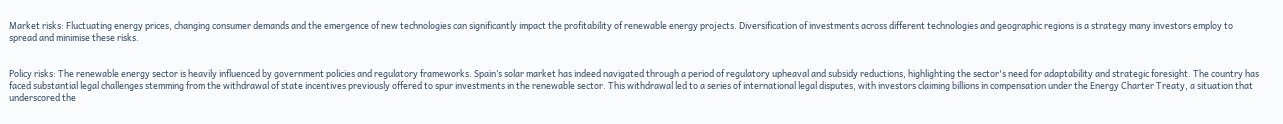Market risks: Fluctuating energy prices, changing consumer demands and the emergence of new technologies can significantly impact the profitability of renewable energy projects. Diversification of investments across different technologies and geographic regions is a strategy many investors employ to spread and minimise these risks.


Policy risks: The renewable energy sector is heavily influenced by government policies and regulatory frameworks. Spain’s solar market has indeed navigated through a period of regulatory upheaval and subsidy reductions, highlighting the sector's need for adaptability and strategic foresight. The country has faced substantial legal challenges stemming from the withdrawal of state incentives previously offered to spur investments in the renewable sector. This withdrawal led to a series of international legal disputes, with investors claiming billions in compensation under the Energy Charter Treaty, a situation that underscored the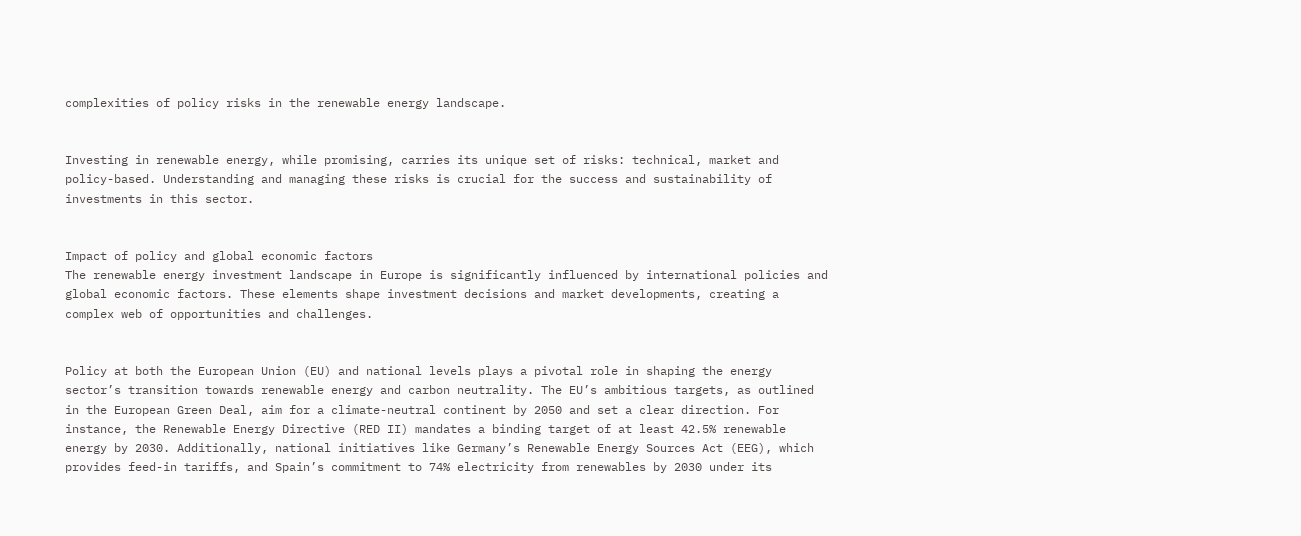complexities of policy risks in the renewable energy landscape.


Investing in renewable energy, while promising, carries its unique set of risks: technical, market and policy-based. Understanding and managing these risks is crucial for the success and sustainability of investments in this sector.


Impact of policy and global economic factors
The renewable energy investment landscape in Europe is significantly influenced by international policies and global economic factors. These elements shape investment decisions and market developments, creating a complex web of opportunities and challenges.


Policy at both the European Union (EU) and national levels plays a pivotal role in shaping the energy sector’s transition towards renewable energy and carbon neutrality. The EU’s ambitious targets, as outlined in the European Green Deal, aim for a climate-neutral continent by 2050 and set a clear direction. For instance, the Renewable Energy Directive (RED II) mandates a binding target of at least 42.5% renewable energy by 2030. Additionally, national initiatives like Germany’s Renewable Energy Sources Act (EEG), which provides feed-in tariffs, and Spain’s commitment to 74% electricity from renewables by 2030 under its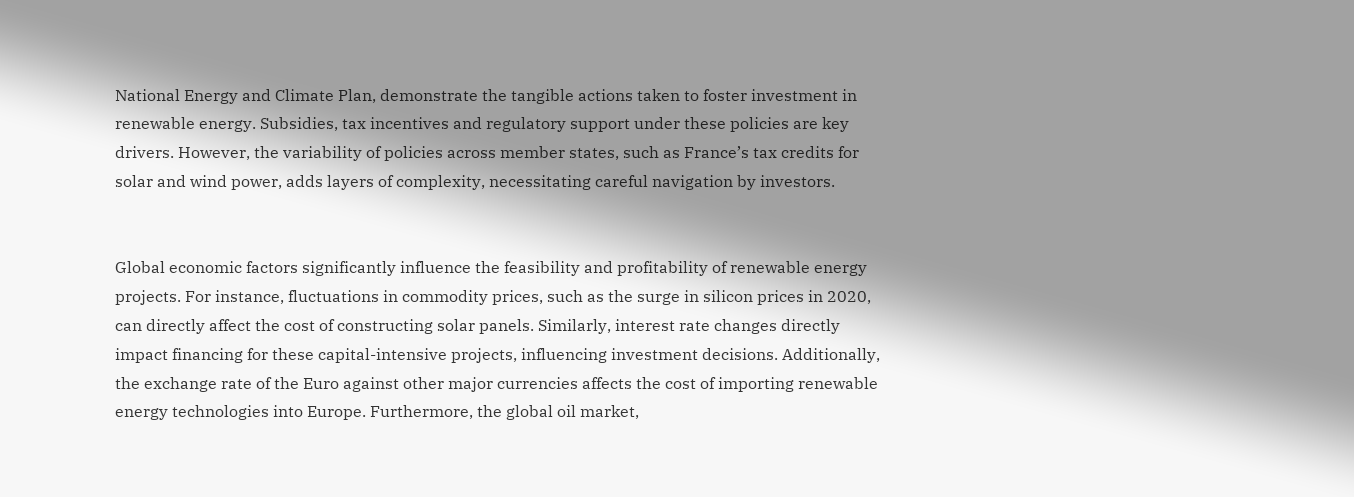National Energy and Climate Plan, demonstrate the tangible actions taken to foster investment in renewable energy. Subsidies, tax incentives and regulatory support under these policies are key drivers. However, the variability of policies across member states, such as France’s tax credits for solar and wind power, adds layers of complexity, necessitating careful navigation by investors.


Global economic factors significantly influence the feasibility and profitability of renewable energy projects. For instance, fluctuations in commodity prices, such as the surge in silicon prices in 2020, can directly affect the cost of constructing solar panels. Similarly, interest rate changes directly impact financing for these capital-intensive projects, influencing investment decisions. Additionally, the exchange rate of the Euro against other major currencies affects the cost of importing renewable energy technologies into Europe. Furthermore, the global oil market,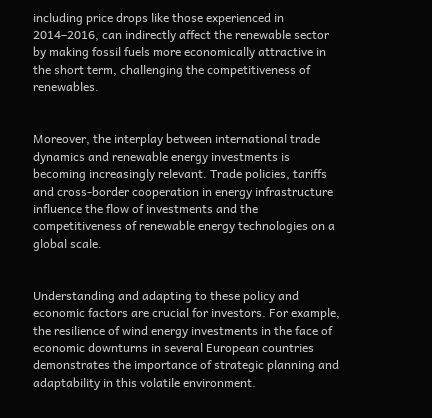including price drops like those experienced in 2014–2016, can indirectly affect the renewable sector by making fossil fuels more economically attractive in the short term, challenging the competitiveness of renewables.


Moreover, the interplay between international trade dynamics and renewable energy investments is becoming increasingly relevant. Trade policies, tariffs and cross-border cooperation in energy infrastructure influence the flow of investments and the competitiveness of renewable energy technologies on a global scale.


Understanding and adapting to these policy and economic factors are crucial for investors. For example, the resilience of wind energy investments in the face of economic downturns in several European countries demonstrates the importance of strategic planning and adaptability in this volatile environment.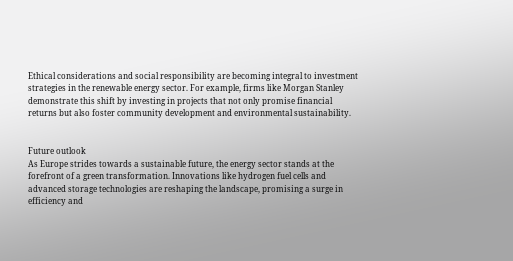Ethical considerations and social responsibility are becoming integral to investment strategies in the renewable energy sector. For example, firms like Morgan Stanley demonstrate this shift by investing in projects that not only promise financial returns but also foster community development and environmental sustainability.


Future outlook
As Europe strides towards a sustainable future, the energy sector stands at the forefront of a green transformation. Innovations like hydrogen fuel cells and advanced storage technologies are reshaping the landscape, promising a surge in efficiency and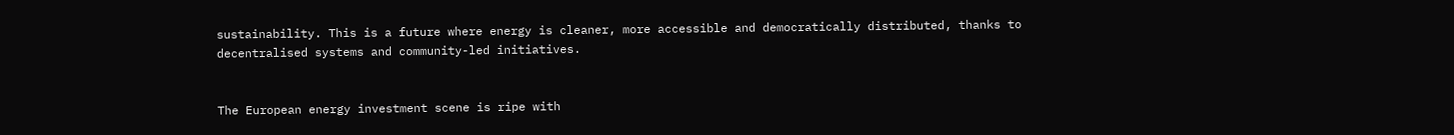sustainability. This is a future where energy is cleaner, more accessible and democratically distributed, thanks to decentralised systems and community-led initiatives.


The European energy investment scene is ripe with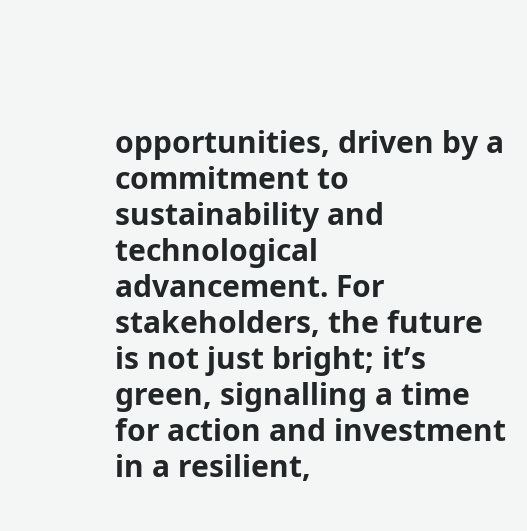opportunities, driven by a commitment to sustainability and technological advancement. For stakeholders, the future is not just bright; it’s green, signalling a time for action and investment in a resilient,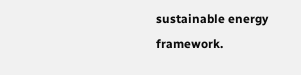sustainable energy framework.